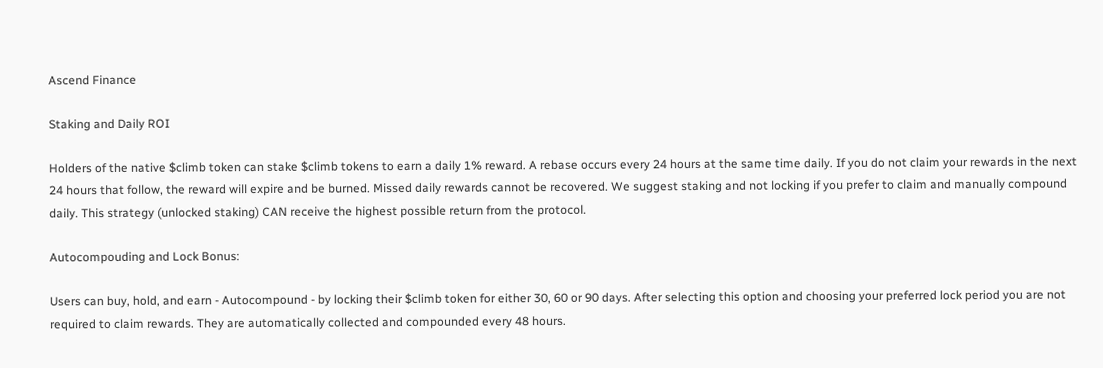Ascend Finance

Staking and Daily ROI

Holders of the native $climb token can stake $climb tokens to earn a daily 1% reward. A rebase occurs every 24 hours at the same time daily. If you do not claim your rewards in the next 24 hours that follow, the reward will expire and be burned. Missed daily rewards cannot be recovered. We suggest staking and not locking if you prefer to claim and manually compound daily. This strategy (unlocked staking) CAN receive the highest possible return from the protocol.

Autocompouding and Lock Bonus:

Users can buy, hold, and earn - Autocompound - by locking their $climb token for either 30, 60 or 90 days. After selecting this option and choosing your preferred lock period you are not required to claim rewards. They are automatically collected and compounded every 48 hours.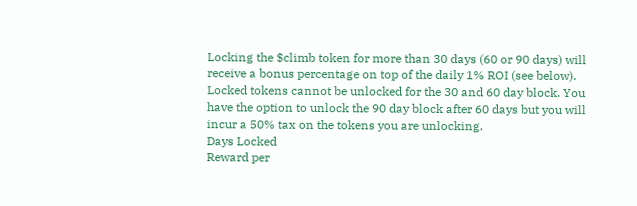Locking the $climb token for more than 30 days (60 or 90 days) will receive a bonus percentage on top of the daily 1% ROI (see below). Locked tokens cannot be unlocked for the 30 and 60 day block. You have the option to unlock the 90 day block after 60 days but you will incur a 50% tax on the tokens you are unlocking.
Days Locked
Reward per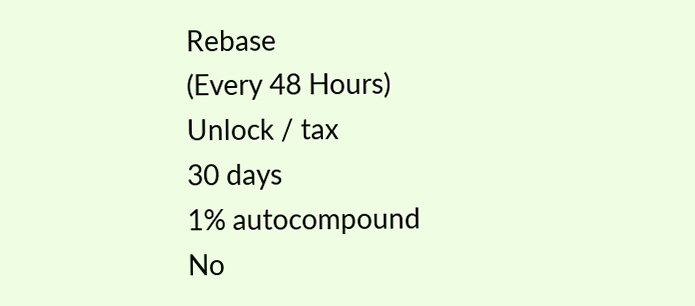Rebase
(Every 48 Hours)
Unlock / tax
30 days
1% autocompound
No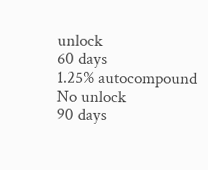unlock
60 days
1.25% autocompound
No unlock
90 days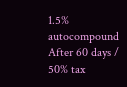1.5% autocompound
After 60 days / 50% tax